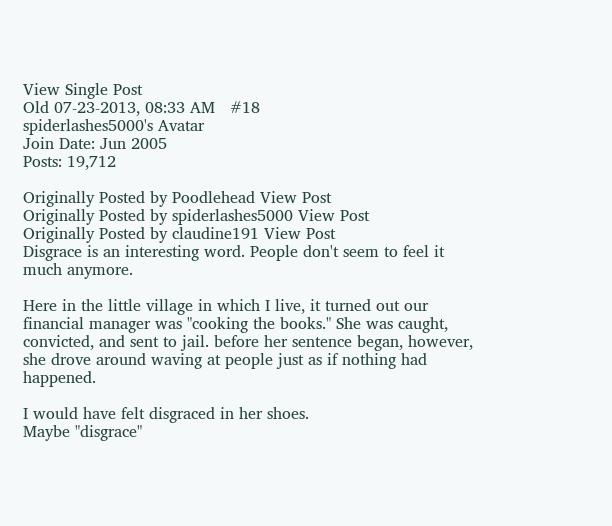View Single Post
Old 07-23-2013, 08:33 AM   #18
spiderlashes5000's Avatar
Join Date: Jun 2005
Posts: 19,712

Originally Posted by Poodlehead View Post
Originally Posted by spiderlashes5000 View Post
Originally Posted by claudine191 View Post
Disgrace is an interesting word. People don't seem to feel it much anymore.

Here in the little village in which I live, it turned out our financial manager was "cooking the books." She was caught, convicted, and sent to jail. before her sentence began, however, she drove around waving at people just as if nothing had happened.

I would have felt disgraced in her shoes.
Maybe "disgrace"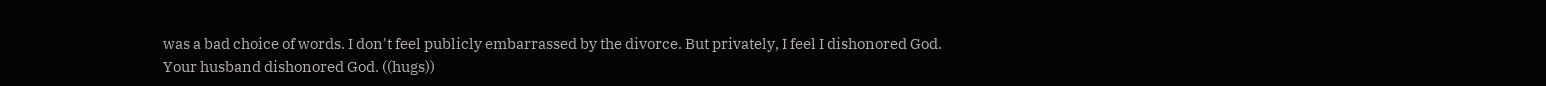was a bad choice of words. I don't feel publicly embarrassed by the divorce. But privately, I feel I dishonored God.
Your husband dishonored God. ((hugs))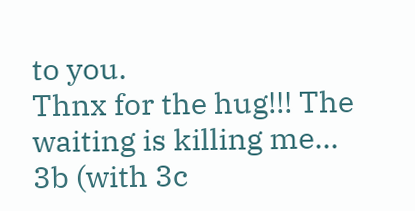to you.
Thnx for the hug!!! The waiting is killing me...
3b (with 3c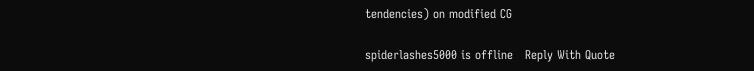tendencies) on modified CG

spiderlashes5000 is offline   Reply With Quote